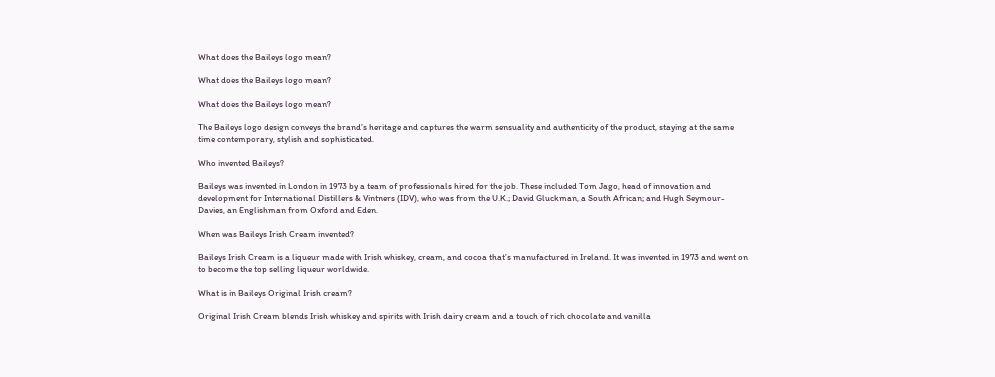What does the Baileys logo mean?

What does the Baileys logo mean?

What does the Baileys logo mean?

The Baileys logo design conveys the brand’s heritage and captures the warm sensuality and authenticity of the product, staying at the same time contemporary, stylish and sophisticated.

Who invented Baileys?

Baileys was invented in London in 1973 by a team of professionals hired for the job. These included Tom Jago, head of innovation and development for International Distillers & Vintners (IDV), who was from the U.K.; David Gluckman, a South African; and Hugh Seymour-Davies, an Englishman from Oxford and Eden.

When was Baileys Irish Cream invented?

Baileys Irish Cream is a liqueur made with Irish whiskey, cream, and cocoa that’s manufactured in Ireland. It was invented in 1973 and went on to become the top selling liqueur worldwide.

What is in Baileys Original Irish cream?

Original Irish Cream blends Irish whiskey and spirits with Irish dairy cream and a touch of rich chocolate and vanilla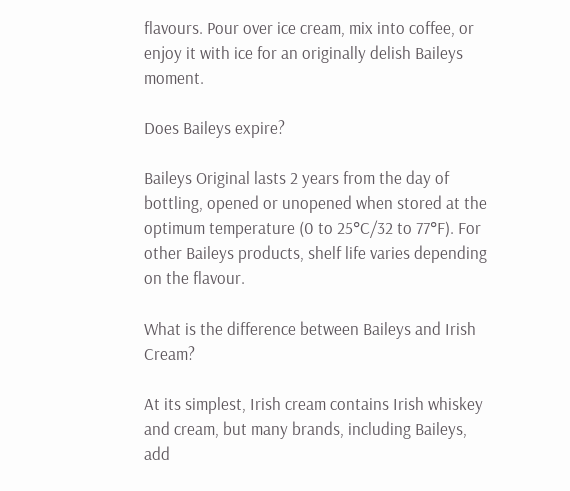flavours. Pour over ice cream, mix into coffee, or enjoy it with ice for an originally delish Baileys moment.

Does Baileys expire?

Baileys Original lasts 2 years from the day of bottling, opened or unopened when stored at the optimum temperature (0 to 25°C/32 to 77°F). For other Baileys products, shelf life varies depending on the flavour.

What is the difference between Baileys and Irish Cream?

At its simplest, Irish cream contains Irish whiskey and cream, but many brands, including Baileys, add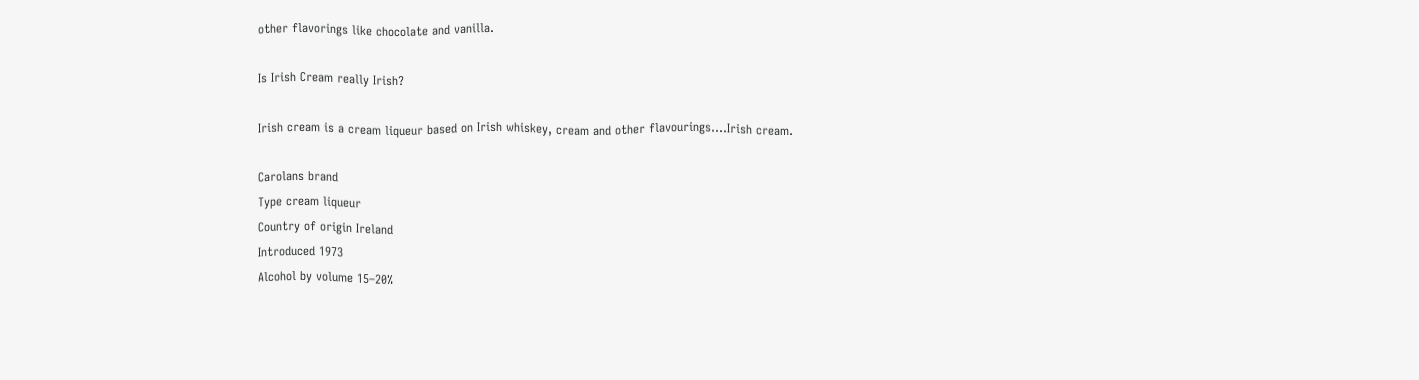other flavorings like chocolate and vanilla.

Is Irish Cream really Irish?

Irish cream is a cream liqueur based on Irish whiskey, cream and other flavourings….Irish cream.

Carolans brand
Type cream liqueur
Country of origin Ireland
Introduced 1973
Alcohol by volume 15–20%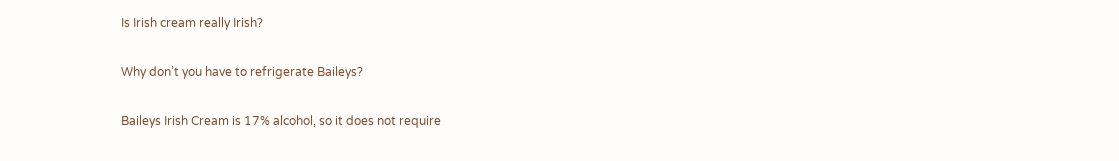Is Irish cream really Irish?

Why don’t you have to refrigerate Baileys?

Baileys Irish Cream is 17% alcohol, so it does not require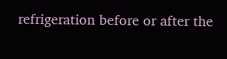refrigeration before or after the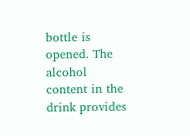bottle is opened. The alcohol content in the drink provides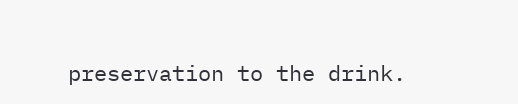preservation to the drink.